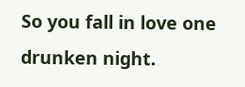So you fall in love one drunken night.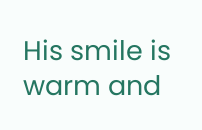His smile is warm and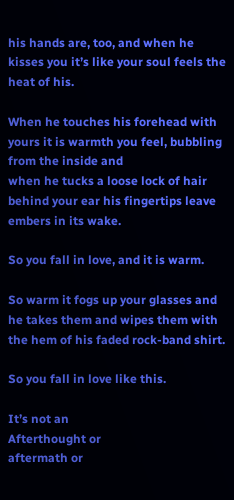his hands are, too, and when he kisses you it’s like your soul feels the heat of his.

When he touches his forehead with yours it is warmth you feel, bubbling from the inside and
when he tucks a loose lock of hair behind your ear his fingertips leave embers in its wake.

So you fall in love, and it is warm.

So warm it fogs up your glasses and he takes them and wipes them with the hem of his faded rock-band shirt.

So you fall in love like this.

It’s not an
Afterthought or
aftermath or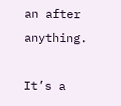an after anything.

It’s a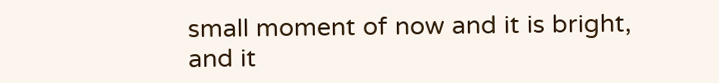small moment of now and it is bright, and it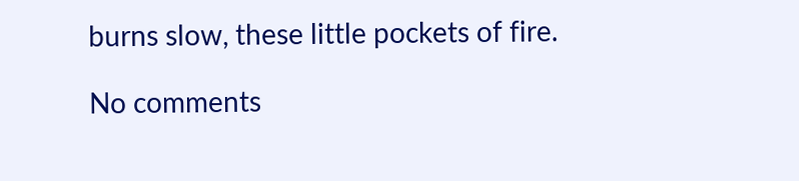burns slow, these little pockets of fire.

No comments